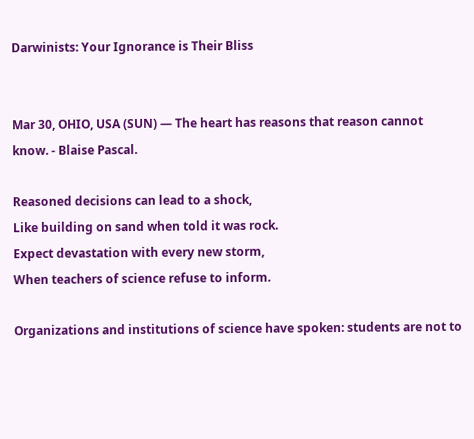Darwinists: Your Ignorance is Their Bliss


Mar 30, OHIO, USA (SUN) — The heart has reasons that reason cannot know. - Blaise Pascal.

Reasoned decisions can lead to a shock,
Like building on sand when told it was rock.
Expect devastation with every new storm,
When teachers of science refuse to inform.

Organizations and institutions of science have spoken: students are not to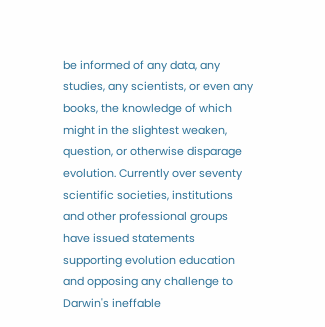be informed of any data, any studies, any scientists, or even any books, the knowledge of which might in the slightest weaken, question, or otherwise disparage evolution. Currently over seventy scientific societies, institutions and other professional groups have issued statements supporting evolution education and opposing any challenge to Darwin's ineffable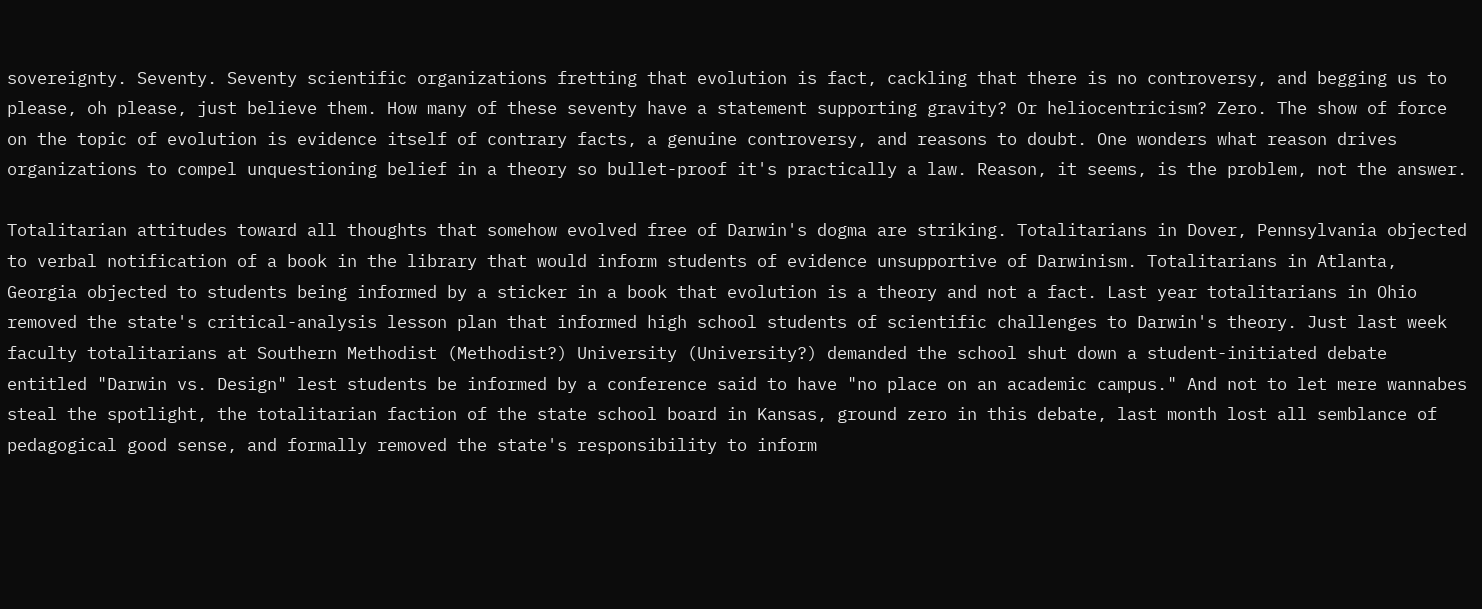sovereignty. Seventy. Seventy scientific organizations fretting that evolution is fact, cackling that there is no controversy, and begging us to please, oh please, just believe them. How many of these seventy have a statement supporting gravity? Or heliocentricism? Zero. The show of force on the topic of evolution is evidence itself of contrary facts, a genuine controversy, and reasons to doubt. One wonders what reason drives organizations to compel unquestioning belief in a theory so bullet-proof it's practically a law. Reason, it seems, is the problem, not the answer.

Totalitarian attitudes toward all thoughts that somehow evolved free of Darwin's dogma are striking. Totalitarians in Dover, Pennsylvania objected to verbal notification of a book in the library that would inform students of evidence unsupportive of Darwinism. Totalitarians in Atlanta, Georgia objected to students being informed by a sticker in a book that evolution is a theory and not a fact. Last year totalitarians in Ohio removed the state's critical-analysis lesson plan that informed high school students of scientific challenges to Darwin's theory. Just last week faculty totalitarians at Southern Methodist (Methodist?) University (University?) demanded the school shut down a student-initiated debate entitled "Darwin vs. Design" lest students be informed by a conference said to have "no place on an academic campus." And not to let mere wannabes steal the spotlight, the totalitarian faction of the state school board in Kansas, ground zero in this debate, last month lost all semblance of pedagogical good sense, and formally removed the state's responsibility to inform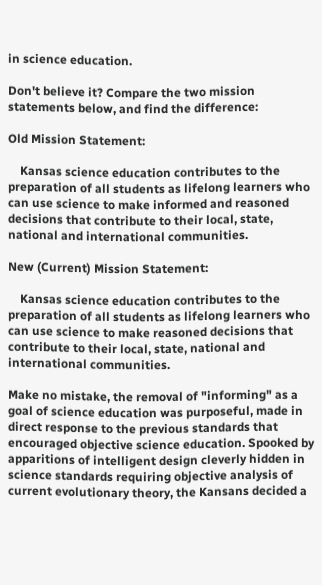in science education.

Don't believe it? Compare the two mission statements below, and find the difference:

Old Mission Statement:

    Kansas science education contributes to the preparation of all students as lifelong learners who can use science to make informed and reasoned decisions that contribute to their local, state, national and international communities.

New (Current) Mission Statement:

    Kansas science education contributes to the preparation of all students as lifelong learners who can use science to make reasoned decisions that contribute to their local, state, national and international communities.

Make no mistake, the removal of "informing" as a goal of science education was purposeful, made in direct response to the previous standards that encouraged objective science education. Spooked by apparitions of intelligent design cleverly hidden in science standards requiring objective analysis of current evolutionary theory, the Kansans decided a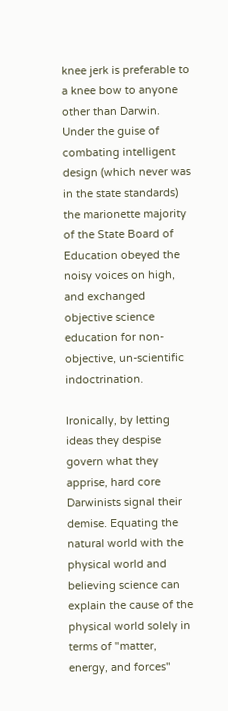knee jerk is preferable to a knee bow to anyone other than Darwin. Under the guise of combating intelligent design (which never was in the state standards) the marionette majority of the State Board of Education obeyed the noisy voices on high, and exchanged objective science education for non-objective, un-scientific indoctrination.

Ironically, by letting ideas they despise govern what they apprise, hard core Darwinists signal their demise. Equating the natural world with the physical world and believing science can explain the cause of the physical world solely in terms of "matter, energy, and forces"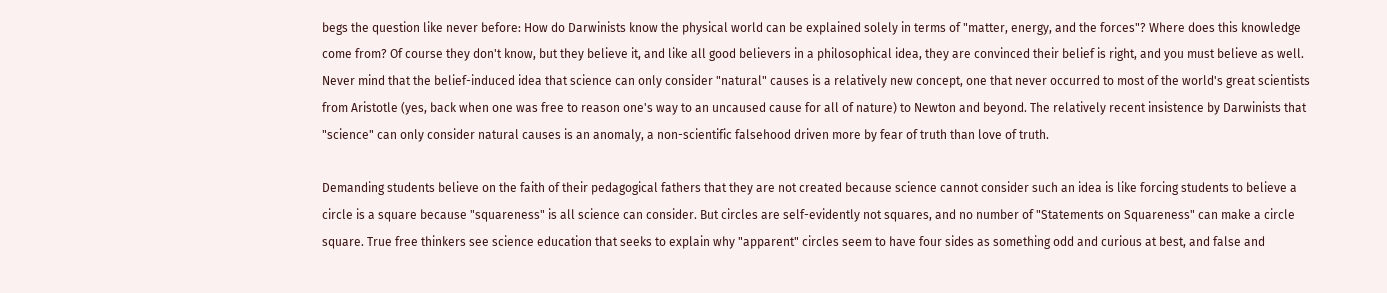begs the question like never before: How do Darwinists know the physical world can be explained solely in terms of "matter, energy, and the forces"? Where does this knowledge come from? Of course they don't know, but they believe it, and like all good believers in a philosophical idea, they are convinced their belief is right, and you must believe as well. Never mind that the belief-induced idea that science can only consider "natural" causes is a relatively new concept, one that never occurred to most of the world's great scientists from Aristotle (yes, back when one was free to reason one's way to an uncaused cause for all of nature) to Newton and beyond. The relatively recent insistence by Darwinists that "science" can only consider natural causes is an anomaly, a non-scientific falsehood driven more by fear of truth than love of truth.

Demanding students believe on the faith of their pedagogical fathers that they are not created because science cannot consider such an idea is like forcing students to believe a circle is a square because "squareness" is all science can consider. But circles are self-evidently not squares, and no number of "Statements on Squareness" can make a circle square. True free thinkers see science education that seeks to explain why "apparent" circles seem to have four sides as something odd and curious at best, and false and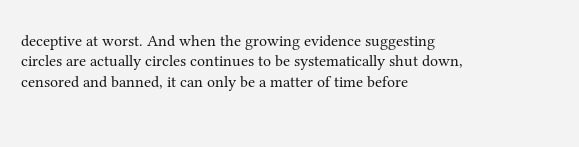deceptive at worst. And when the growing evidence suggesting circles are actually circles continues to be systematically shut down, censored and banned, it can only be a matter of time before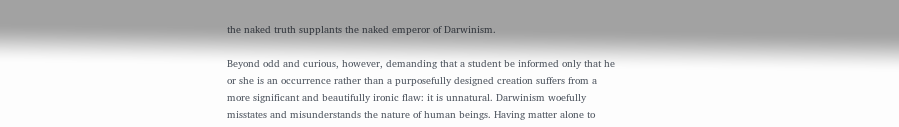the naked truth supplants the naked emperor of Darwinism.

Beyond odd and curious, however, demanding that a student be informed only that he or she is an occurrence rather than a purposefully designed creation suffers from a more significant and beautifully ironic flaw: it is unnatural. Darwinism woefully misstates and misunderstands the nature of human beings. Having matter alone to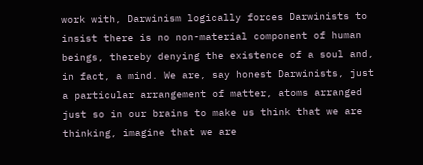work with, Darwinism logically forces Darwinists to insist there is no non-material component of human beings, thereby denying the existence of a soul and, in fact, a mind. We are, say honest Darwinists, just a particular arrangement of matter, atoms arranged just so in our brains to make us think that we are thinking, imagine that we are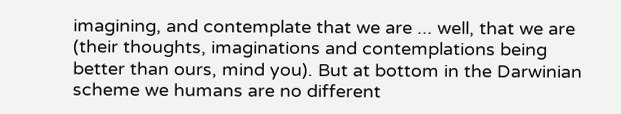imagining, and contemplate that we are ... well, that we are (their thoughts, imaginations and contemplations being better than ours, mind you). But at bottom in the Darwinian scheme we humans are no different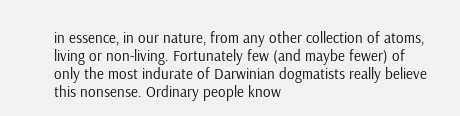in essence, in our nature, from any other collection of atoms, living or non-living. Fortunately few (and maybe fewer) of only the most indurate of Darwinian dogmatists really believe this nonsense. Ordinary people know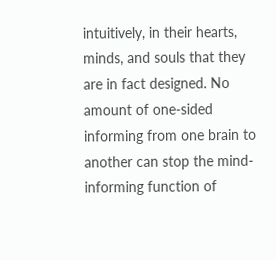intuitively, in their hearts, minds, and souls that they are in fact designed. No amount of one-sided informing from one brain to another can stop the mind-informing function of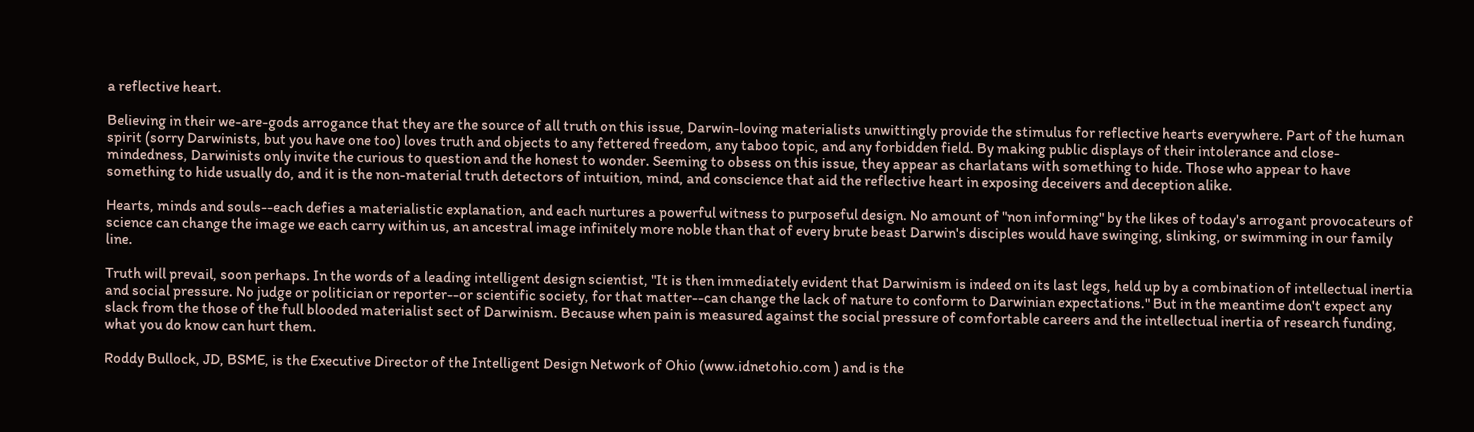a reflective heart.

Believing in their we-are-gods arrogance that they are the source of all truth on this issue, Darwin-loving materialists unwittingly provide the stimulus for reflective hearts everywhere. Part of the human spirit (sorry Darwinists, but you have one too) loves truth and objects to any fettered freedom, any taboo topic, and any forbidden field. By making public displays of their intolerance and close-mindedness, Darwinists only invite the curious to question and the honest to wonder. Seeming to obsess on this issue, they appear as charlatans with something to hide. Those who appear to have something to hide usually do, and it is the non-material truth detectors of intuition, mind, and conscience that aid the reflective heart in exposing deceivers and deception alike.

Hearts, minds and souls--each defies a materialistic explanation, and each nurtures a powerful witness to purposeful design. No amount of "non informing" by the likes of today's arrogant provocateurs of science can change the image we each carry within us, an ancestral image infinitely more noble than that of every brute beast Darwin's disciples would have swinging, slinking, or swimming in our family line.

Truth will prevail, soon perhaps. In the words of a leading intelligent design scientist, "It is then immediately evident that Darwinism is indeed on its last legs, held up by a combination of intellectual inertia and social pressure. No judge or politician or reporter--or scientific society, for that matter--can change the lack of nature to conform to Darwinian expectations." But in the meantime don't expect any slack from the those of the full blooded materialist sect of Darwinism. Because when pain is measured against the social pressure of comfortable careers and the intellectual inertia of research funding, what you do know can hurt them.

Roddy Bullock, JD, BSME, is the Executive Director of the Intelligent Design Network of Ohio (www.idnetohio.com ) and is the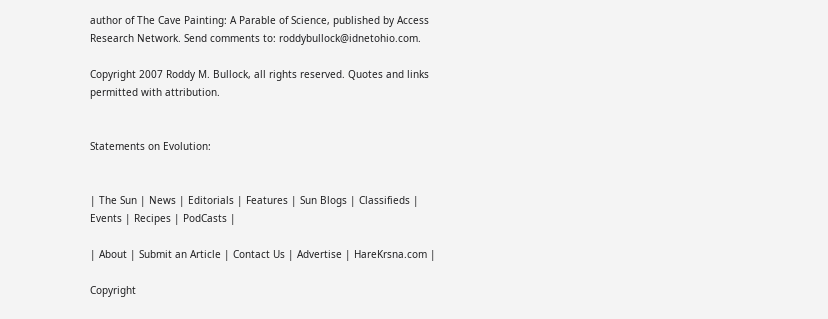author of The Cave Painting: A Parable of Science, published by Access Research Network. Send comments to: roddybullock@idnetohio.com.

Copyright 2007 Roddy M. Bullock, all rights reserved. Quotes and links permitted with attribution.


Statements on Evolution:


| The Sun | News | Editorials | Features | Sun Blogs | Classifieds | Events | Recipes | PodCasts |

| About | Submit an Article | Contact Us | Advertise | HareKrsna.com |

Copyright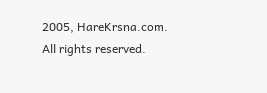2005, HareKrsna.com. All rights reserved.